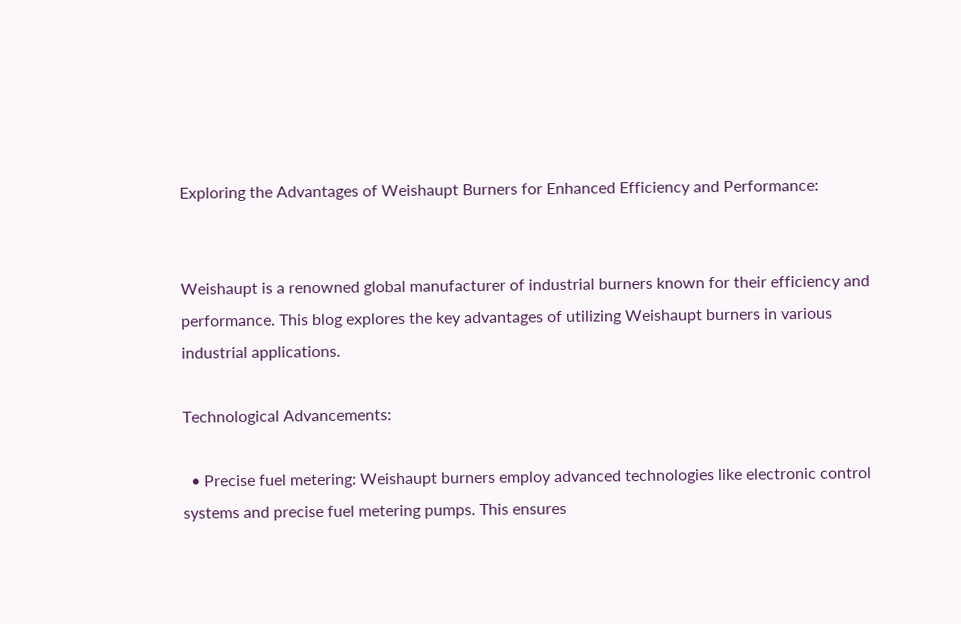Exploring the Advantages of Weishaupt Burners for Enhanced Efficiency and Performance:


Weishaupt is a renowned global manufacturer of industrial burners known for their efficiency and performance. This blog explores the key advantages of utilizing Weishaupt burners in various industrial applications.

Technological Advancements:

  • Precise fuel metering: Weishaupt burners employ advanced technologies like electronic control systems and precise fuel metering pumps. This ensures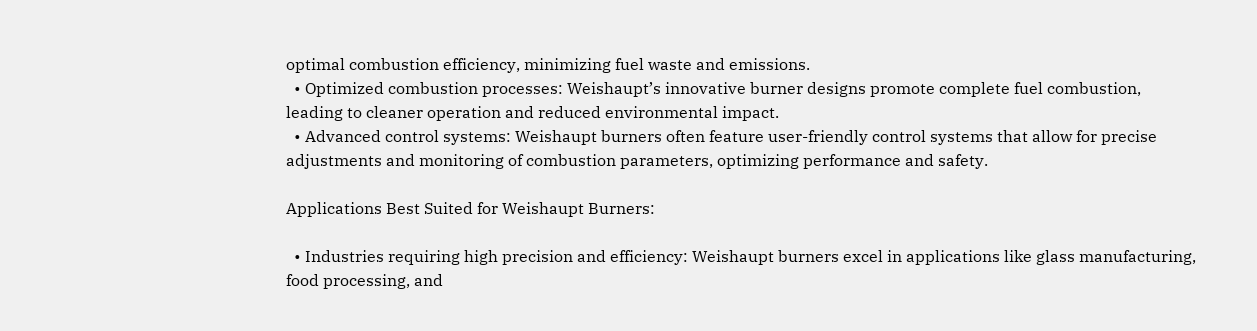optimal combustion efficiency, minimizing fuel waste and emissions.
  • Optimized combustion processes: Weishaupt’s innovative burner designs promote complete fuel combustion, leading to cleaner operation and reduced environmental impact.
  • Advanced control systems: Weishaupt burners often feature user-friendly control systems that allow for precise adjustments and monitoring of combustion parameters, optimizing performance and safety.

Applications Best Suited for Weishaupt Burners:

  • Industries requiring high precision and efficiency: Weishaupt burners excel in applications like glass manufacturing, food processing, and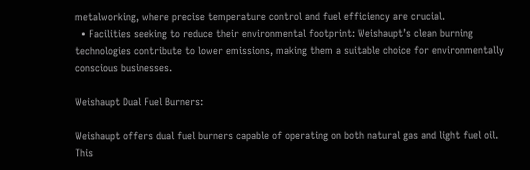metalworking, where precise temperature control and fuel efficiency are crucial.
  • Facilities seeking to reduce their environmental footprint: Weishaupt’s clean burning technologies contribute to lower emissions, making them a suitable choice for environmentally conscious businesses.

Weishaupt Dual Fuel Burners:

Weishaupt offers dual fuel burners capable of operating on both natural gas and light fuel oil. This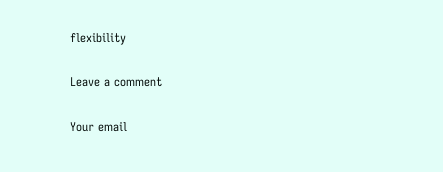flexibility

Leave a comment

Your email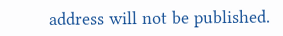address will not be published.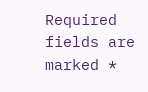Required fields are marked *